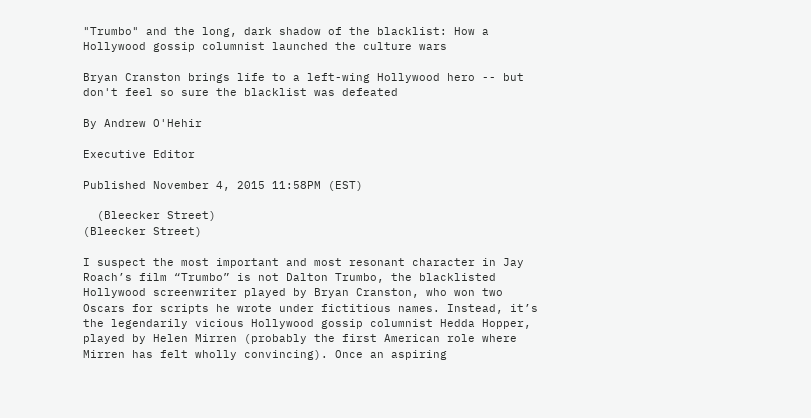"Trumbo" and the long, dark shadow of the blacklist: How a Hollywood gossip columnist launched the culture wars

Bryan Cranston brings life to a left-wing Hollywood hero -- but don't feel so sure the blacklist was defeated

By Andrew O'Hehir

Executive Editor

Published November 4, 2015 11:58PM (EST)

  (Bleecker Street)
(Bleecker Street)

I suspect the most important and most resonant character in Jay Roach’s film “Trumbo” is not Dalton Trumbo, the blacklisted Hollywood screenwriter played by Bryan Cranston, who won two Oscars for scripts he wrote under fictitious names. Instead, it’s the legendarily vicious Hollywood gossip columnist Hedda Hopper, played by Helen Mirren (probably the first American role where Mirren has felt wholly convincing). Once an aspiring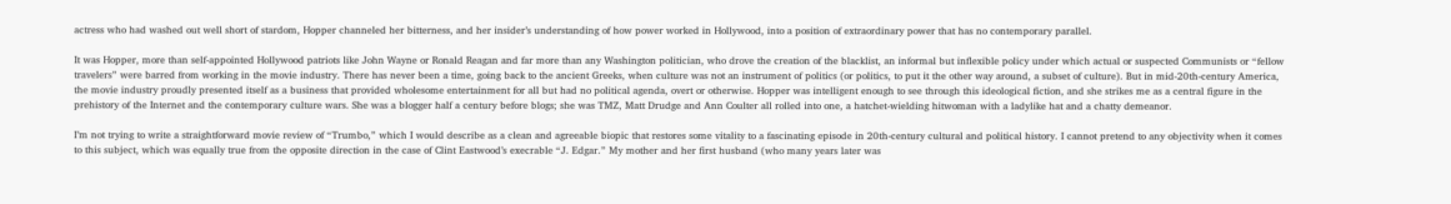actress who had washed out well short of stardom, Hopper channeled her bitterness, and her insider’s understanding of how power worked in Hollywood, into a position of extraordinary power that has no contemporary parallel.

It was Hopper, more than self-appointed Hollywood patriots like John Wayne or Ronald Reagan and far more than any Washington politician, who drove the creation of the blacklist, an informal but inflexible policy under which actual or suspected Communists or “fellow travelers” were barred from working in the movie industry. There has never been a time, going back to the ancient Greeks, when culture was not an instrument of politics (or politics, to put it the other way around, a subset of culture). But in mid-20th-century America, the movie industry proudly presented itself as a business that provided wholesome entertainment for all but had no political agenda, overt or otherwise. Hopper was intelligent enough to see through this ideological fiction, and she strikes me as a central figure in the prehistory of the Internet and the contemporary culture wars. She was a blogger half a century before blogs; she was TMZ, Matt Drudge and Ann Coulter all rolled into one, a hatchet-wielding hitwoman with a ladylike hat and a chatty demeanor.

I’m not trying to write a straightforward movie review of “Trumbo,” which I would describe as a clean and agreeable biopic that restores some vitality to a fascinating episode in 20th-century cultural and political history. I cannot pretend to any objectivity when it comes to this subject, which was equally true from the opposite direction in the case of Clint Eastwood’s execrable “J. Edgar.” My mother and her first husband (who many years later was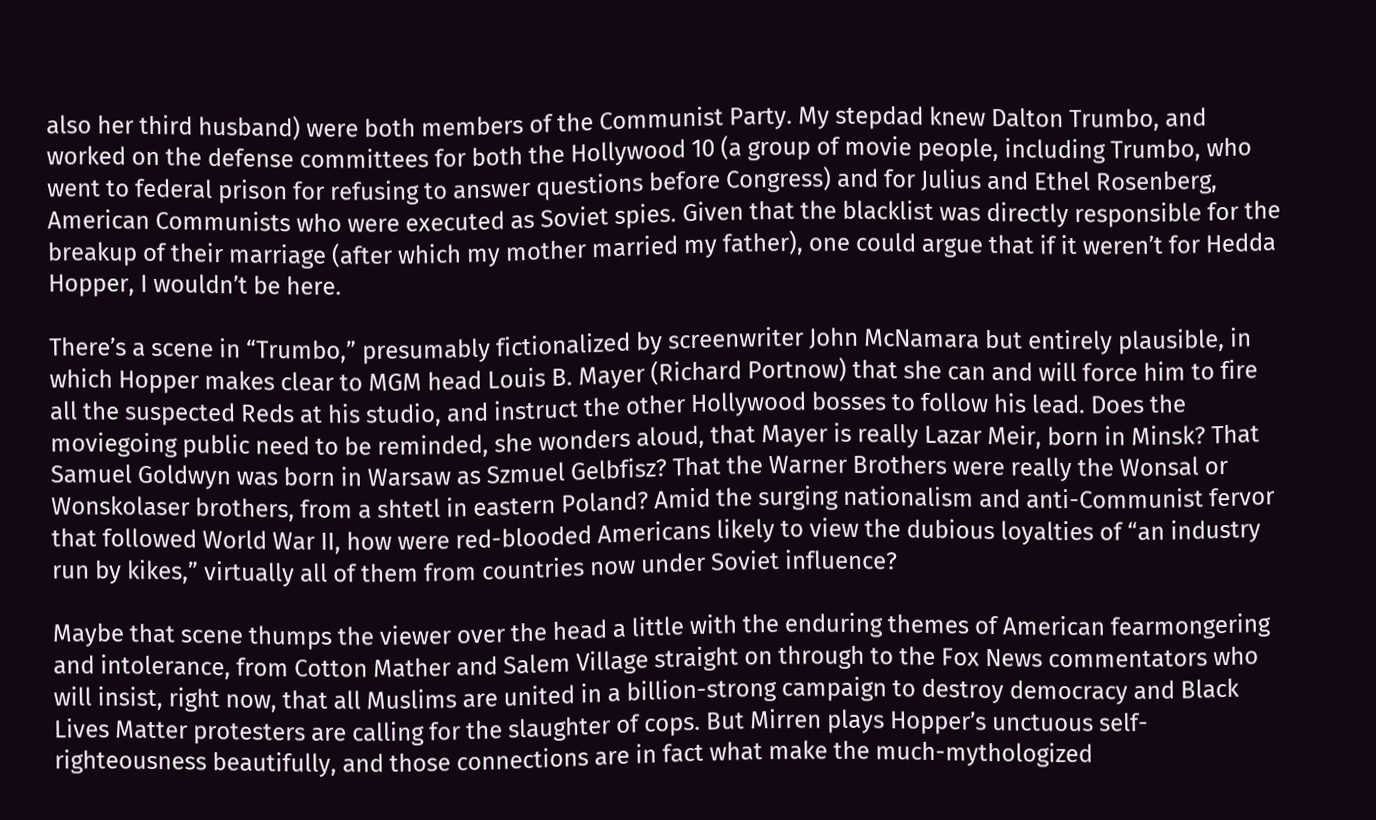also her third husband) were both members of the Communist Party. My stepdad knew Dalton Trumbo, and worked on the defense committees for both the Hollywood 10 (a group of movie people, including Trumbo, who went to federal prison for refusing to answer questions before Congress) and for Julius and Ethel Rosenberg, American Communists who were executed as Soviet spies. Given that the blacklist was directly responsible for the breakup of their marriage (after which my mother married my father), one could argue that if it weren’t for Hedda Hopper, I wouldn’t be here.

There’s a scene in “Trumbo,” presumably fictionalized by screenwriter John McNamara but entirely plausible, in which Hopper makes clear to MGM head Louis B. Mayer (Richard Portnow) that she can and will force him to fire all the suspected Reds at his studio, and instruct the other Hollywood bosses to follow his lead. Does the moviegoing public need to be reminded, she wonders aloud, that Mayer is really Lazar Meir, born in Minsk? That Samuel Goldwyn was born in Warsaw as Szmuel Gelbfisz? That the Warner Brothers were really the Wonsal or Wonskolaser brothers, from a shtetl in eastern Poland? Amid the surging nationalism and anti-Communist fervor that followed World War II, how were red-blooded Americans likely to view the dubious loyalties of “an industry run by kikes,” virtually all of them from countries now under Soviet influence?

Maybe that scene thumps the viewer over the head a little with the enduring themes of American fearmongering and intolerance, from Cotton Mather and Salem Village straight on through to the Fox News commentators who will insist, right now, that all Muslims are united in a billion-strong campaign to destroy democracy and Black Lives Matter protesters are calling for the slaughter of cops. But Mirren plays Hopper’s unctuous self-righteousness beautifully, and those connections are in fact what make the much-mythologized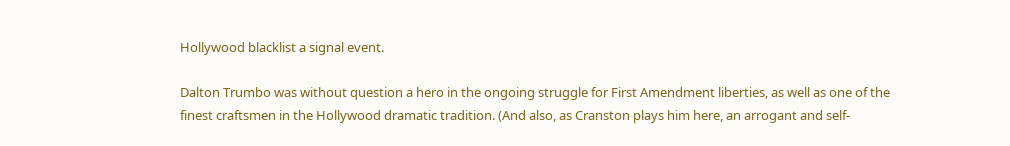Hollywood blacklist a signal event.

Dalton Trumbo was without question a hero in the ongoing struggle for First Amendment liberties, as well as one of the finest craftsmen in the Hollywood dramatic tradition. (And also, as Cranston plays him here, an arrogant and self-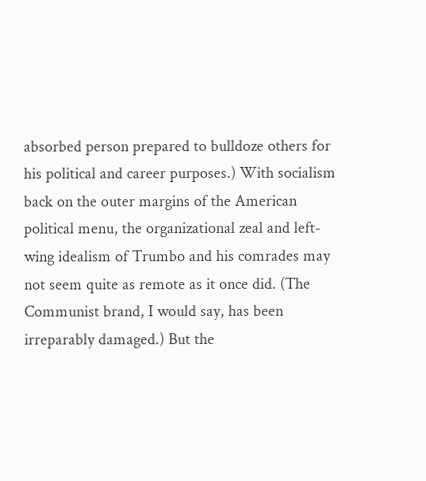absorbed person prepared to bulldoze others for his political and career purposes.) With socialism back on the outer margins of the American political menu, the organizational zeal and left-wing idealism of Trumbo and his comrades may not seem quite as remote as it once did. (The Communist brand, I would say, has been irreparably damaged.) But the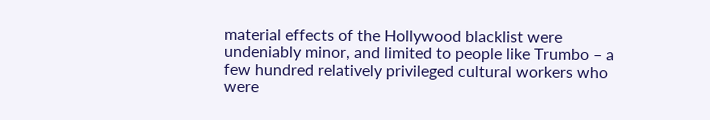material effects of the Hollywood blacklist were undeniably minor, and limited to people like Trumbo – a few hundred relatively privileged cultural workers who were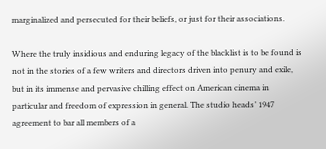marginalized and persecuted for their beliefs, or just for their associations.

Where the truly insidious and enduring legacy of the blacklist is to be found is not in the stories of a few writers and directors driven into penury and exile, but in its immense and pervasive chilling effect on American cinema in particular and freedom of expression in general. The studio heads’ 1947 agreement to bar all members of a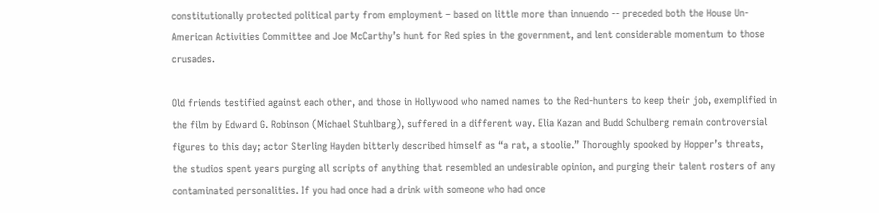constitutionally protected political party from employment – based on little more than innuendo -- preceded both the House Un-American Activities Committee and Joe McCarthy’s hunt for Red spies in the government, and lent considerable momentum to those crusades.

Old friends testified against each other, and those in Hollywood who named names to the Red-hunters to keep their job, exemplified in the film by Edward G. Robinson (Michael Stuhlbarg), suffered in a different way. Elia Kazan and Budd Schulberg remain controversial figures to this day; actor Sterling Hayden bitterly described himself as “a rat, a stoolie.” Thoroughly spooked by Hopper’s threats, the studios spent years purging all scripts of anything that resembled an undesirable opinion, and purging their talent rosters of any contaminated personalities. If you had once had a drink with someone who had once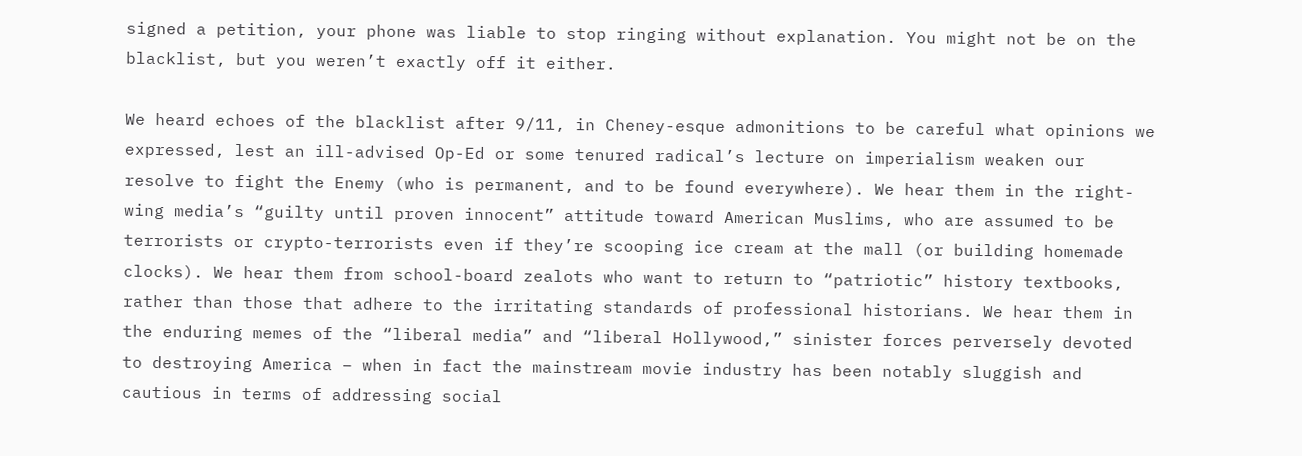signed a petition, your phone was liable to stop ringing without explanation. You might not be on the blacklist, but you weren’t exactly off it either.

We heard echoes of the blacklist after 9/11, in Cheney-esque admonitions to be careful what opinions we expressed, lest an ill-advised Op-Ed or some tenured radical’s lecture on imperialism weaken our resolve to fight the Enemy (who is permanent, and to be found everywhere). We hear them in the right-wing media’s “guilty until proven innocent” attitude toward American Muslims, who are assumed to be terrorists or crypto-terrorists even if they’re scooping ice cream at the mall (or building homemade clocks). We hear them from school-board zealots who want to return to “patriotic” history textbooks, rather than those that adhere to the irritating standards of professional historians. We hear them in the enduring memes of the “liberal media” and “liberal Hollywood,” sinister forces perversely devoted to destroying America – when in fact the mainstream movie industry has been notably sluggish and cautious in terms of addressing social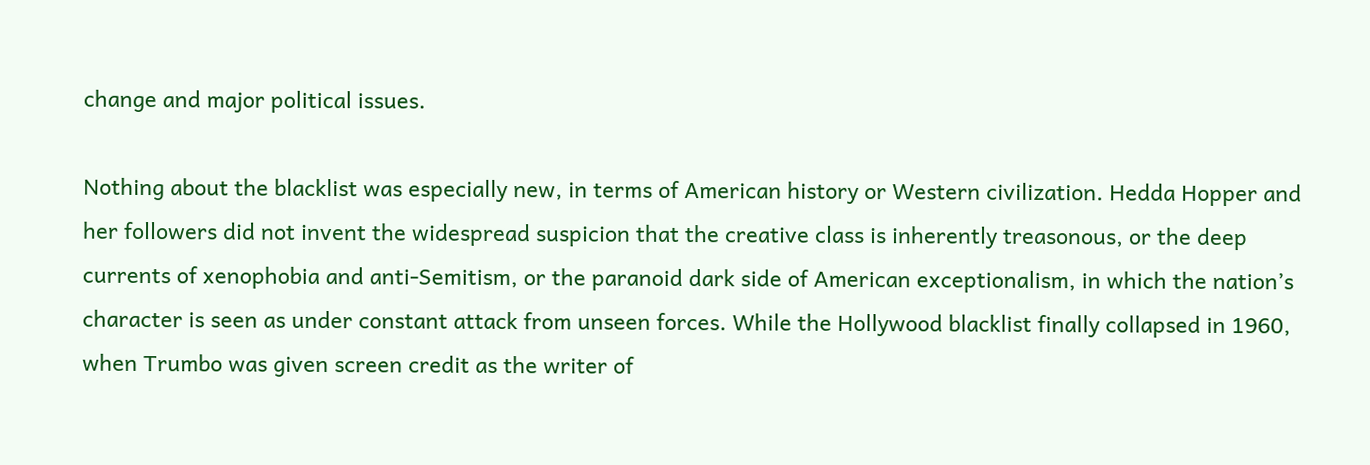change and major political issues.

Nothing about the blacklist was especially new, in terms of American history or Western civilization. Hedda Hopper and her followers did not invent the widespread suspicion that the creative class is inherently treasonous, or the deep currents of xenophobia and anti-Semitism, or the paranoid dark side of American exceptionalism, in which the nation’s character is seen as under constant attack from unseen forces. While the Hollywood blacklist finally collapsed in 1960, when Trumbo was given screen credit as the writer of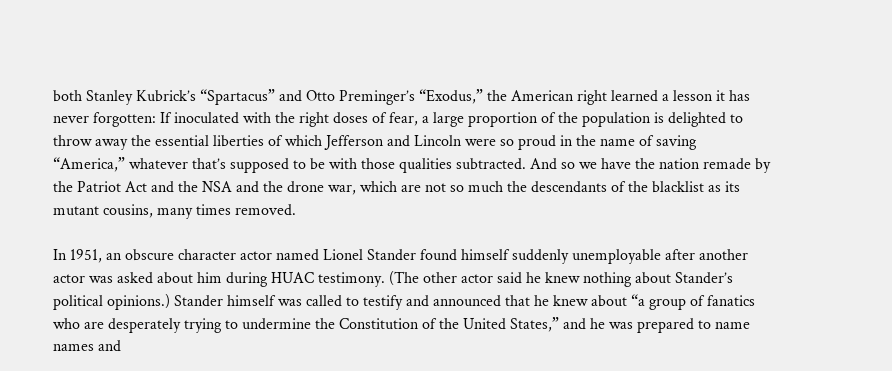both Stanley Kubrick’s “Spartacus” and Otto Preminger’s “Exodus,” the American right learned a lesson it has never forgotten: If inoculated with the right doses of fear, a large proportion of the population is delighted to throw away the essential liberties of which Jefferson and Lincoln were so proud in the name of saving “America,” whatever that’s supposed to be with those qualities subtracted. And so we have the nation remade by the Patriot Act and the NSA and the drone war, which are not so much the descendants of the blacklist as its mutant cousins, many times removed.

In 1951, an obscure character actor named Lionel Stander found himself suddenly unemployable after another actor was asked about him during HUAC testimony. (The other actor said he knew nothing about Stander’s political opinions.) Stander himself was called to testify and announced that he knew about “a group of fanatics who are desperately trying to undermine the Constitution of the United States,” and he was prepared to name names and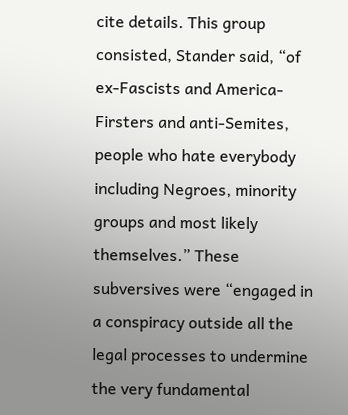cite details. This group consisted, Stander said, “of ex-Fascists and America-Firsters and anti-Semites, people who hate everybody including Negroes, minority groups and most likely themselves.” These subversives were “engaged in a conspiracy outside all the legal processes to undermine the very fundamental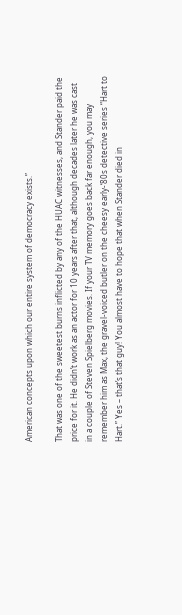American concepts upon which our entire system of democracy exists.”

That was one of the sweetest burns inflicted by any of the HUAC witnesses, and Stander paid the price for it. He didn’t work as an actor for 10 years after that, although decades later he was cast in a couple of Steven Spielberg movies. If your TV memory goes back far enough, you may remember him as Max, the gravel-voiced butler on the cheesy early-‘80s detective series “Hart to Hart.” Yes – that’s that guy! You almost have to hope that when Stander died in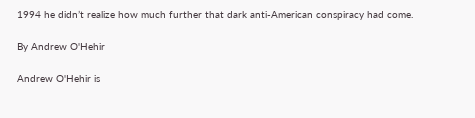1994 he didn’t realize how much further that dark anti-American conspiracy had come.

By Andrew O'Hehir

Andrew O'Hehir is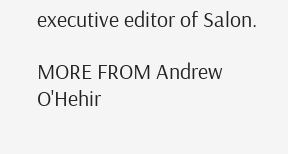executive editor of Salon.

MORE FROM Andrew O'Hehir